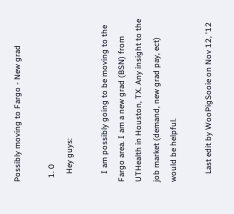Possibly moving to Fargo - New grad

  1. 0
    Hey guys:

    I am possibly going to be moving to the Fargo area. I am a new grad (BSN) from UTHealth in Houston, TX. Any insight to the job market (demand, new grad pay, ect) would be helpful.

    Last edit by WooPigSooie on Nov 12, '12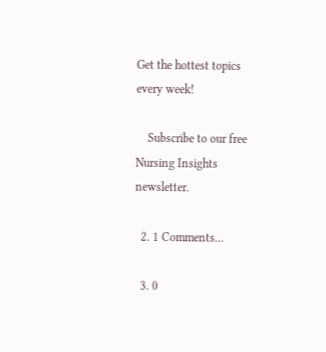Get the hottest topics every week!

    Subscribe to our free Nursing Insights newsletter.

  2. 1 Comments...

  3. 0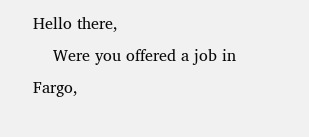Hello there,
    Were you offered a job in Fargo,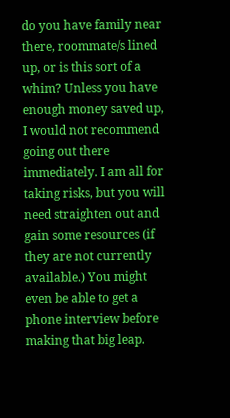do you have family near there, roommate/s lined up, or is this sort of a whim? Unless you have enough money saved up, I would not recommend going out there immediately. I am all for taking risks, but you will need straighten out and gain some resources (if they are not currently available.) You might even be able to get a phone interview before making that big leap.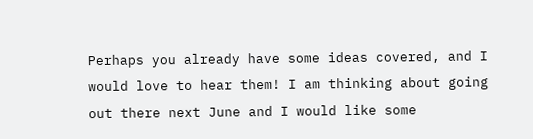Perhaps you already have some ideas covered, and I would love to hear them! I am thinking about going out there next June and I would like some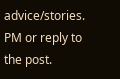advice/stories. PM or reply to the post.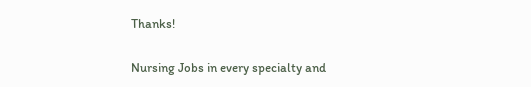Thanks!

Nursing Jobs in every specialty and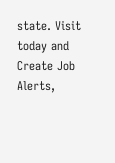state. Visit today and Create Job Alerts,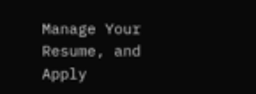Manage Your Resume, and Apply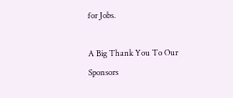for Jobs.

A Big Thank You To Our Sponsors